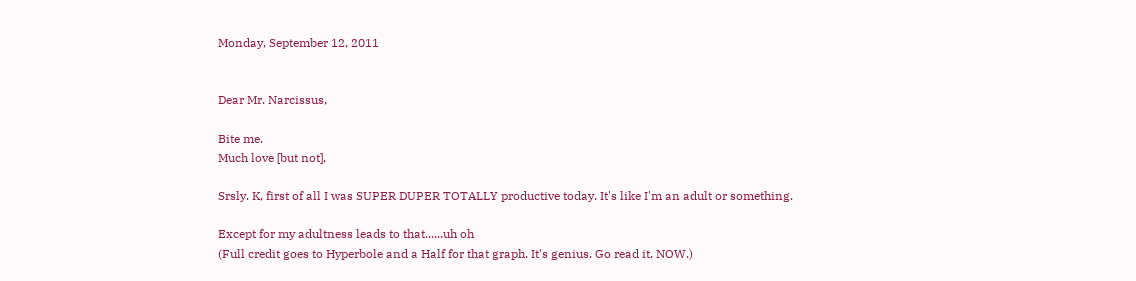Monday, September 12, 2011


Dear Mr. Narcissus,

Bite me.
Much love [but not],

Srsly. K, first of all I was SUPER DUPER TOTALLY productive today. It's like I'm an adult or something.

Except for my adultness leads to that......uh oh
(Full credit goes to Hyperbole and a Half for that graph. It's genius. Go read it. NOW.)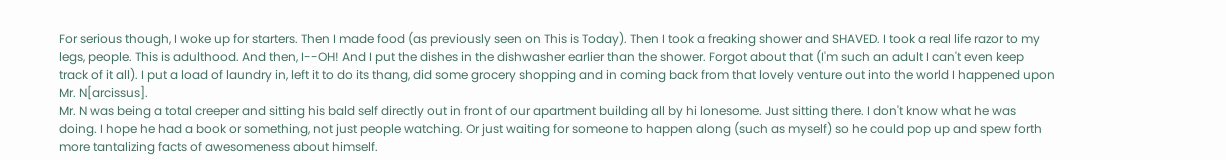For serious though, I woke up for starters. Then I made food (as previously seen on This is Today). Then I took a freaking shower and SHAVED. I took a real life razor to my legs, people. This is adulthood. And then, I--OH! And I put the dishes in the dishwasher earlier than the shower. Forgot about that (I'm such an adult I can't even keep track of it all). I put a load of laundry in, left it to do its thang, did some grocery shopping and in coming back from that lovely venture out into the world I happened upon Mr. N[arcissus].
Mr. N was being a total creeper and sitting his bald self directly out in front of our apartment building all by hi lonesome. Just sitting there. I don't know what he was doing. I hope he had a book or something, not just people watching. Or just waiting for someone to happen along (such as myself) so he could pop up and spew forth more tantalizing facts of awesomeness about himself.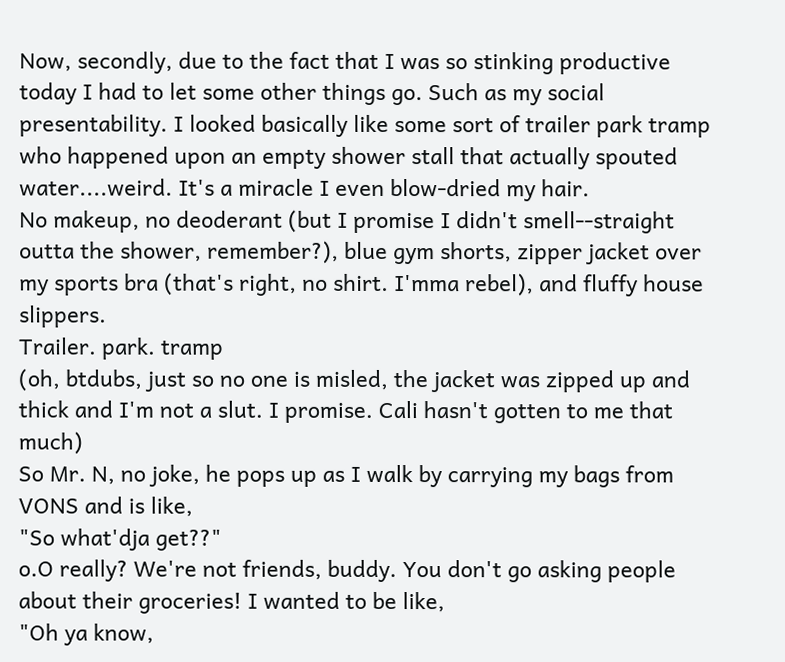Now, secondly, due to the fact that I was so stinking productive today I had to let some other things go. Such as my social presentability. I looked basically like some sort of trailer park tramp who happened upon an empty shower stall that actually spouted water....weird. It's a miracle I even blow-dried my hair.
No makeup, no deoderant (but I promise I didn't smell--straight outta the shower, remember?), blue gym shorts, zipper jacket over my sports bra (that's right, no shirt. I'mma rebel), and fluffy house slippers.
Trailer. park. tramp
(oh, btdubs, just so no one is misled, the jacket was zipped up and thick and I'm not a slut. I promise. Cali hasn't gotten to me that much)
So Mr. N, no joke, he pops up as I walk by carrying my bags from VONS and is like,
"So what'dja get??"
o.O really? We're not friends, buddy. You don't go asking people about their groceries! I wanted to be like,
"Oh ya know,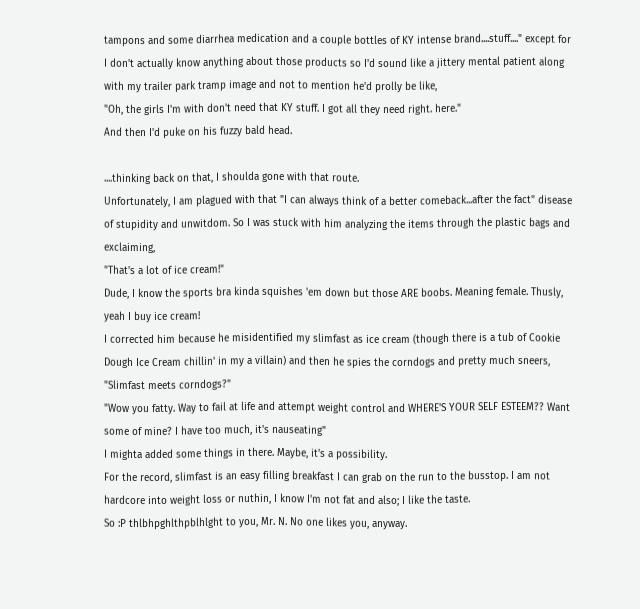tampons and some diarrhea medication and a couple bottles of KY intense brand....stuff...." except for I don't actually know anything about those products so I'd sound like a jittery mental patient along with my trailer park tramp image and not to mention he'd prolly be like,
"Oh, the girls I'm with don't need that KY stuff. I got all they need right. here."
And then I'd puke on his fuzzy bald head.

....thinking back on that, I shoulda gone with that route.
Unfortunately, I am plagued with that "I can always think of a better comeback...after the fact" disease of stupidity and unwitdom. So I was stuck with him analyzing the items through the plastic bags and exclaiming,
"That's a lot of ice cream!"
Dude, I know the sports bra kinda squishes 'em down but those ARE boobs. Meaning female. Thusly, yeah I buy ice cream!
I corrected him because he misidentified my slimfast as ice cream (though there is a tub of Cookie Dough Ice Cream chillin' in my a villain) and then he spies the corndogs and pretty much sneers,
"Slimfast meets corndogs?"
"Wow you fatty. Way to fail at life and attempt weight control and WHERE'S YOUR SELF ESTEEM?? Want some of mine? I have too much, it's nauseating"
I mighta added some things in there. Maybe, it's a possibility.
For the record, slimfast is an easy filling breakfast I can grab on the run to the busstop. I am not hardcore into weight loss or nuthin, I know I'm not fat and also; I like the taste.
So :P thlbhpghlthpblhlght to you, Mr. N. No one likes you, anyway.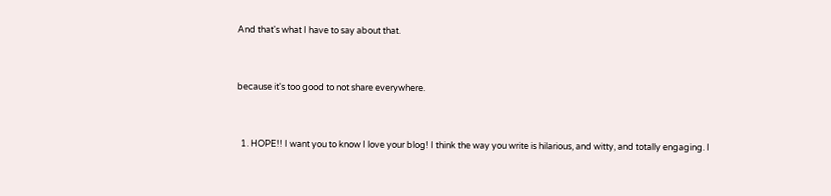And that's what I have to say about that.


because it's too good to not share everywhere.


  1. HOPE!! I want you to know I love your blog! I think the way you write is hilarious, and witty, and totally engaging. I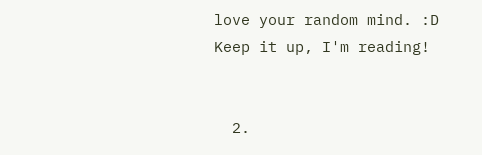love your random mind. :D Keep it up, I'm reading!


  2.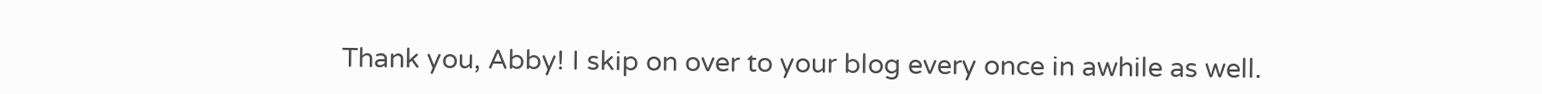Thank you, Abby! I skip on over to your blog every once in awhile as well.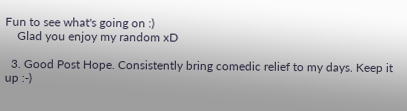Fun to see what's going on :)
    Glad you enjoy my random xD

  3. Good Post Hope. Consistently bring comedic relief to my days. Keep it up :-)